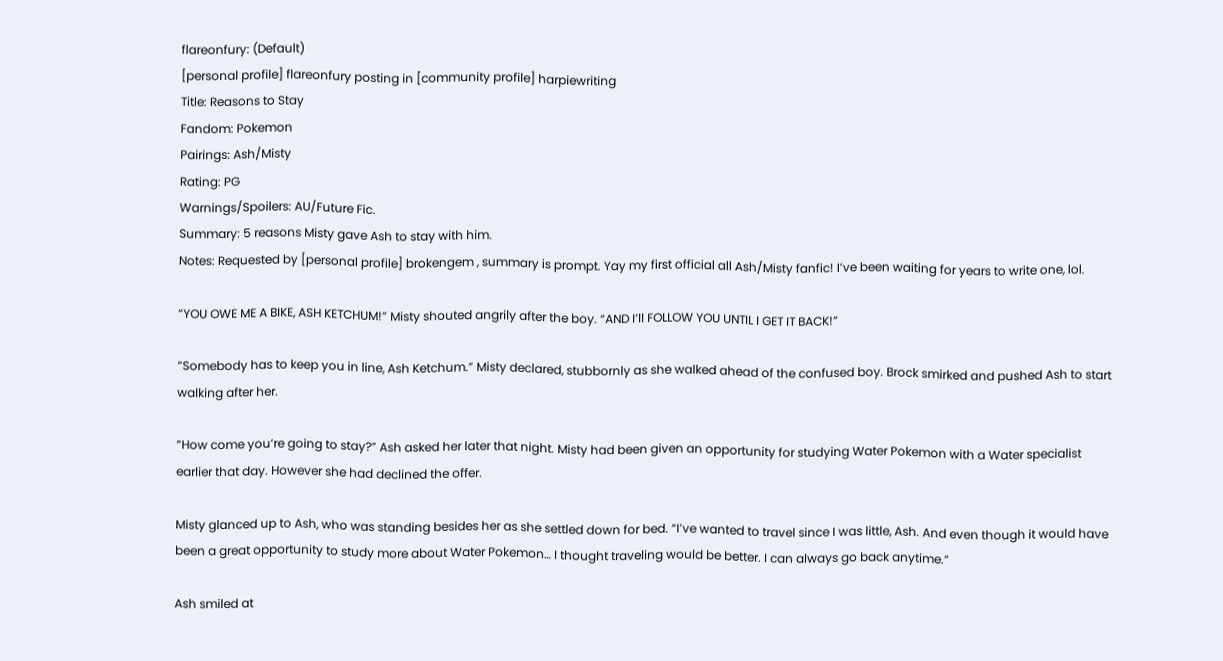flareonfury: (Default)
[personal profile] flareonfury posting in [community profile] harpiewriting
Title: Reasons to Stay
Fandom: Pokemon
Pairings: Ash/Misty
Rating: PG
Warnings/Spoilers: AU/Future Fic.
Summary: 5 reasons Misty gave Ash to stay with him.
Notes: Requested by [personal profile] brokengem , summary is prompt. Yay my first official all Ash/Misty fanfic! I’ve been waiting for years to write one, lol.

“YOU OWE ME A BIKE, ASH KETCHUM!” Misty shouted angrily after the boy. “AND I’ll FOLLOW YOU UNTIL I GET IT BACK!”

“Somebody has to keep you in line, Ash Ketchum.” Misty declared, stubbornly as she walked ahead of the confused boy. Brock smirked and pushed Ash to start walking after her.

“How come you’re going to stay?” Ash asked her later that night. Misty had been given an opportunity for studying Water Pokemon with a Water specialist earlier that day. However she had declined the offer.

Misty glanced up to Ash, who was standing besides her as she settled down for bed. “I’ve wanted to travel since I was little, Ash. And even though it would have been a great opportunity to study more about Water Pokemon… I thought traveling would be better. I can always go back anytime.”

Ash smiled at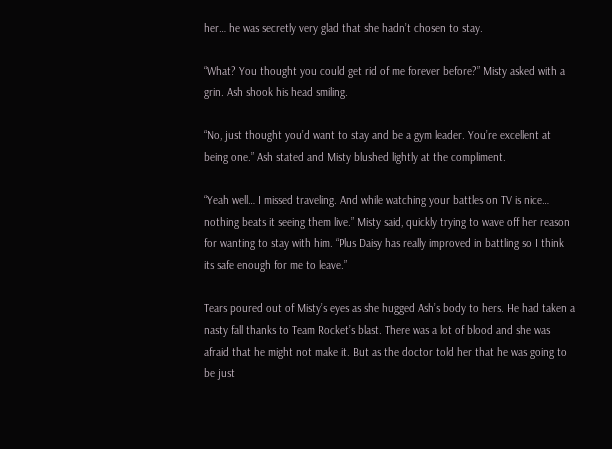her… he was secretly very glad that she hadn’t chosen to stay.

“What? You thought you could get rid of me forever before?” Misty asked with a grin. Ash shook his head smiling.

“No, just thought you’d want to stay and be a gym leader. You’re excellent at being one.” Ash stated and Misty blushed lightly at the compliment.

“Yeah well… I missed traveling. And while watching your battles on TV is nice… nothing beats it seeing them live.” Misty said, quickly trying to wave off her reason for wanting to stay with him. “Plus Daisy has really improved in battling so I think its safe enough for me to leave.”

Tears poured out of Misty’s eyes as she hugged Ash’s body to hers. He had taken a nasty fall thanks to Team Rocket’s blast. There was a lot of blood and she was afraid that he might not make it. But as the doctor told her that he was going to be just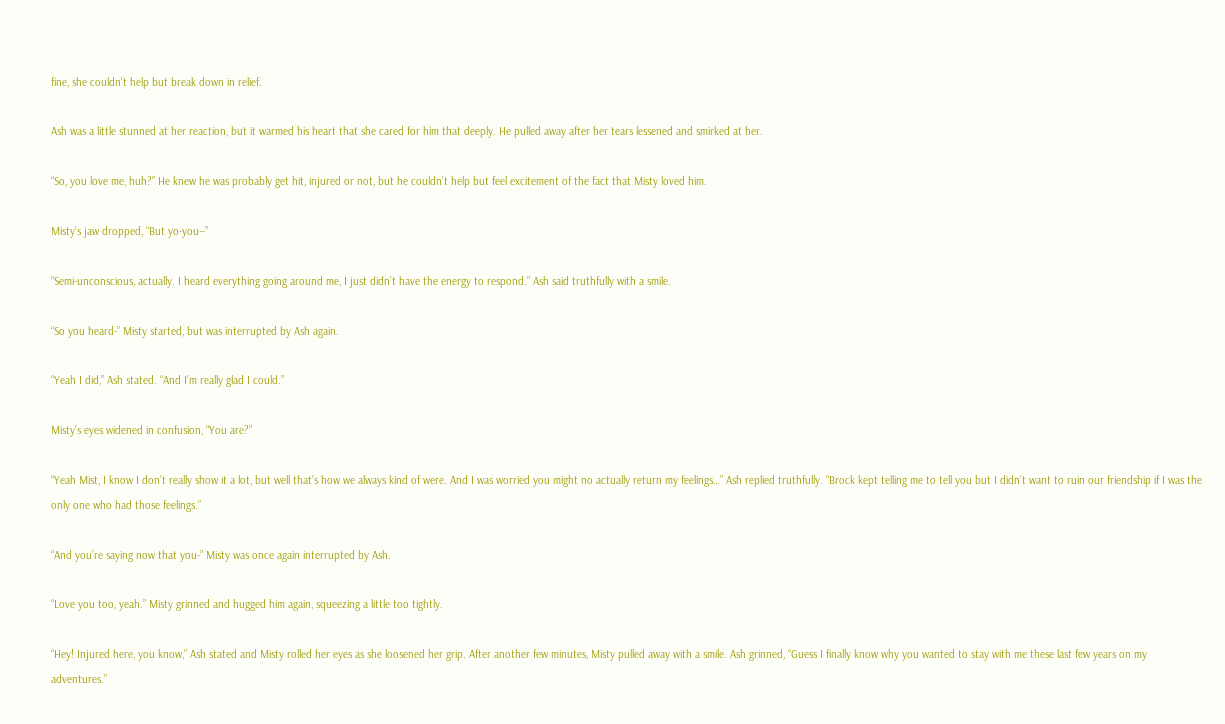fine, she couldn’t help but break down in relief.

Ash was a little stunned at her reaction, but it warmed his heart that she cared for him that deeply. He pulled away after her tears lessened and smirked at her.

“So, you love me, huh?” He knew he was probably get hit, injured or not, but he couldn’t help but feel excitement of the fact that Misty loved him.

Misty’s jaw dropped, “But yo-you--”

“Semi-unconscious, actually. I heard everything going around me, I just didn’t have the energy to respond.” Ash said truthfully with a smile.

“So you heard-” Misty started, but was interrupted by Ash again.

“Yeah I did,” Ash stated. “And I’m really glad I could.”

Misty’s eyes widened in confusion, “You are?”

“Yeah Mist, I know I don’t really show it a lot, but well that’s how we always kind of were. And I was worried you might no actually return my feelings…” Ash replied truthfully. “Brock kept telling me to tell you but I didn’t want to ruin our friendship if I was the only one who had those feelings.”

“And you’re saying now that you-” Misty was once again interrupted by Ash.

“Love you too, yeah.” Misty grinned and hugged him again, squeezing a little too tightly.

“Hey! Injured here, you know,” Ash stated and Misty rolled her eyes as she loosened her grip. After another few minutes, Misty pulled away with a smile. Ash grinned, “Guess I finally know why you wanted to stay with me these last few years on my adventures.”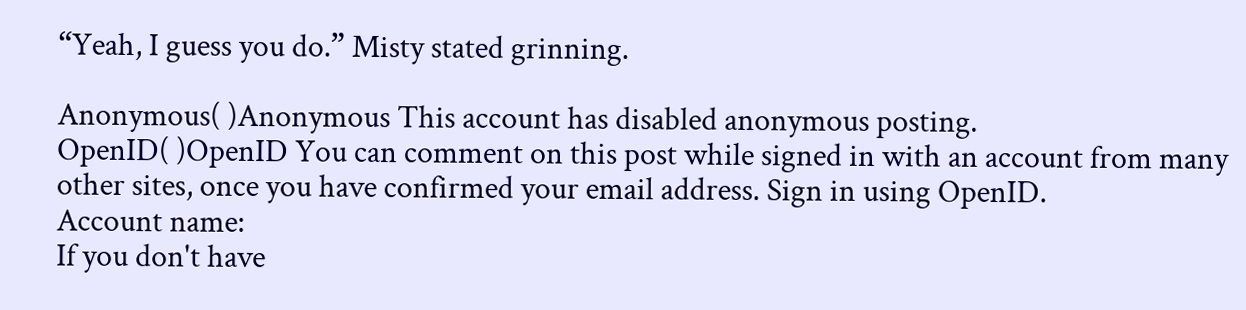“Yeah, I guess you do.” Misty stated grinning.

Anonymous( )Anonymous This account has disabled anonymous posting.
OpenID( )OpenID You can comment on this post while signed in with an account from many other sites, once you have confirmed your email address. Sign in using OpenID.
Account name:
If you don't have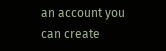an account you can create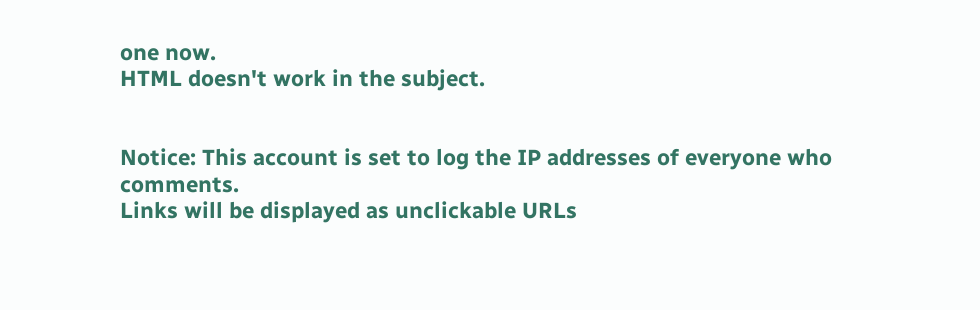one now.
HTML doesn't work in the subject.


Notice: This account is set to log the IP addresses of everyone who comments.
Links will be displayed as unclickable URLs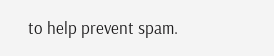to help prevent spam.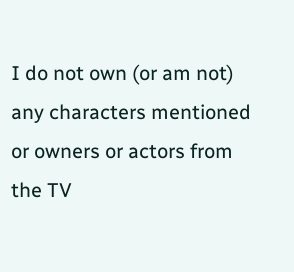I do not own (or am not) any characters mentioned or owners or actors from the TV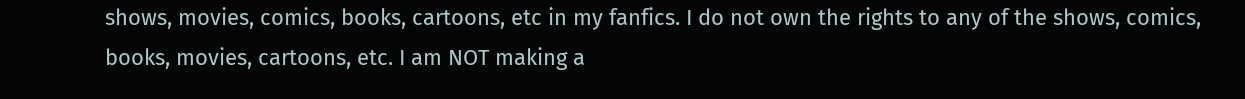shows, movies, comics, books, cartoons, etc in my fanfics. I do not own the rights to any of the shows, comics, books, movies, cartoons, etc. I am NOT making a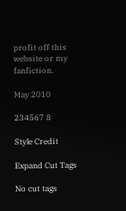profit off this website or my fanfiction.

May 2010

234567 8

Style Credit

Expand Cut Tags

No cut tags